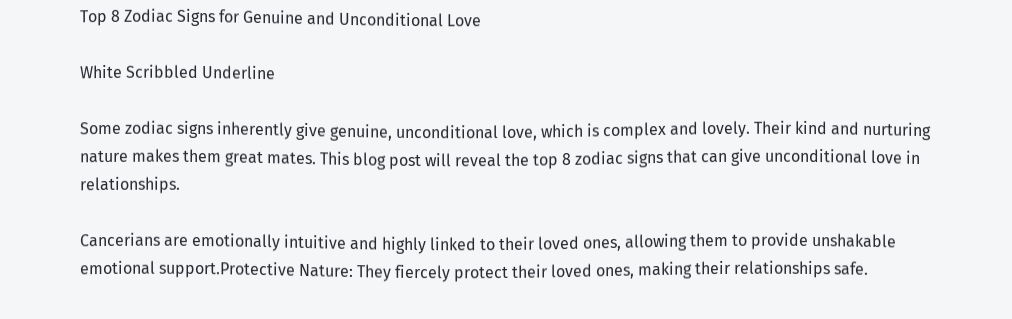Top 8 Zodiac Signs for Genuine and Unconditional Love

White Scribbled Underline

Some zodiac signs inherently give genuine, unconditional love, which is complex and lovely. Their kind and nurturing nature makes them great mates. This blog post will reveal the top 8 zodiac signs that can give unconditional love in relationships.

Cancerians are emotionally intuitive and highly linked to their loved ones, allowing them to provide unshakable emotional support.Protective Nature: They fiercely protect their loved ones, making their relationships safe.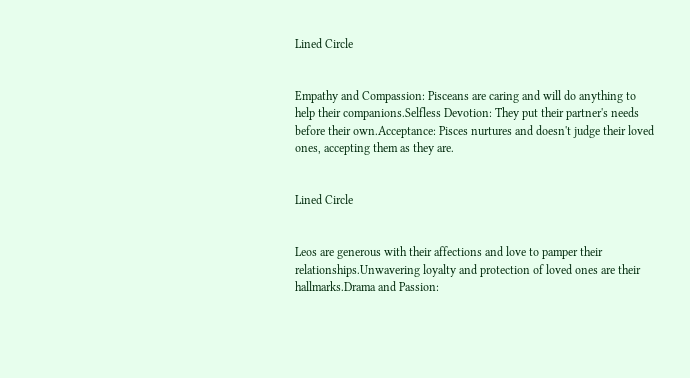Lined Circle


Empathy and Compassion: Pisceans are caring and will do anything to help their companions.Selfless Devotion: They put their partner's needs before their own.Acceptance: Pisces nurtures and doesn't judge their loved ones, accepting them as they are.


Lined Circle


Leos are generous with their affections and love to pamper their relationships.Unwavering loyalty and protection of loved ones are their hallmarks.Drama and Passion: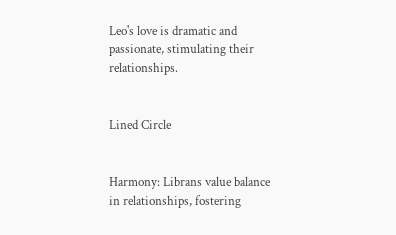Leo's love is dramatic and passionate, stimulating their relationships.


Lined Circle


Harmony: Librans value balance in relationships, fostering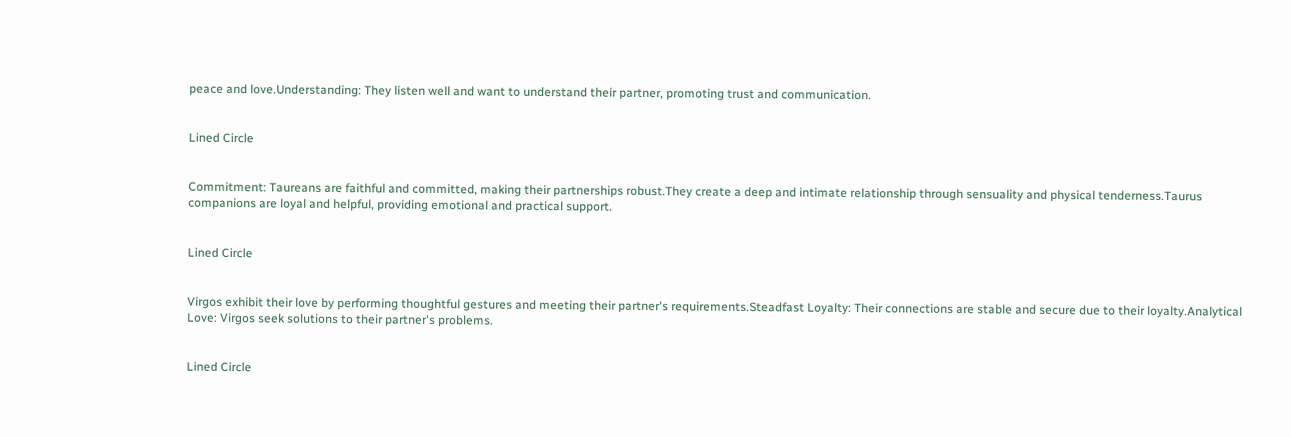peace and love.Understanding: They listen well and want to understand their partner, promoting trust and communication.


Lined Circle


Commitment: Taureans are faithful and committed, making their partnerships robust.They create a deep and intimate relationship through sensuality and physical tenderness.Taurus companions are loyal and helpful, providing emotional and practical support.


Lined Circle


Virgos exhibit their love by performing thoughtful gestures and meeting their partner's requirements.Steadfast Loyalty: Their connections are stable and secure due to their loyalty.Analytical Love: Virgos seek solutions to their partner's problems.


Lined Circle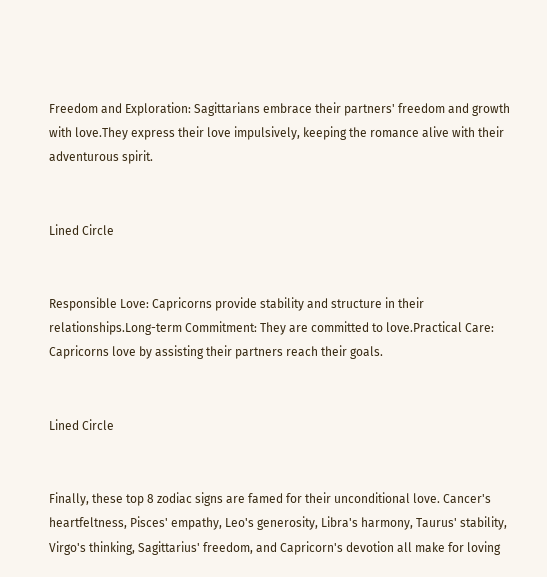Freedom and Exploration: Sagittarians embrace their partners' freedom and growth with love.They express their love impulsively, keeping the romance alive with their adventurous spirit.


Lined Circle


Responsible Love: Capricorns provide stability and structure in their relationships.Long-term Commitment: They are committed to love.Practical Care: Capricorns love by assisting their partners reach their goals.


Lined Circle


Finally, these top 8 zodiac signs are famed for their unconditional love. Cancer's heartfeltness, Pisces' empathy, Leo's generosity, Libra's harmony, Taurus' stability, Virgo's thinking, Sagittarius' freedom, and Capricorn's devotion all make for loving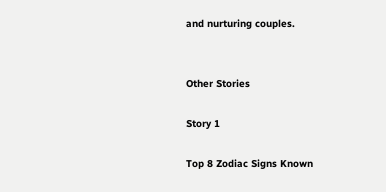and nurturing couples.


Other Stories

Story 1

Top 8 Zodiac Signs Known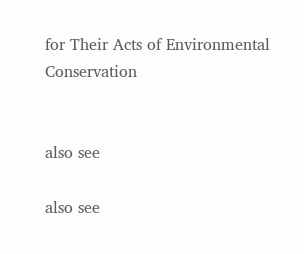for Their Acts of Environmental Conservation


also see

also see